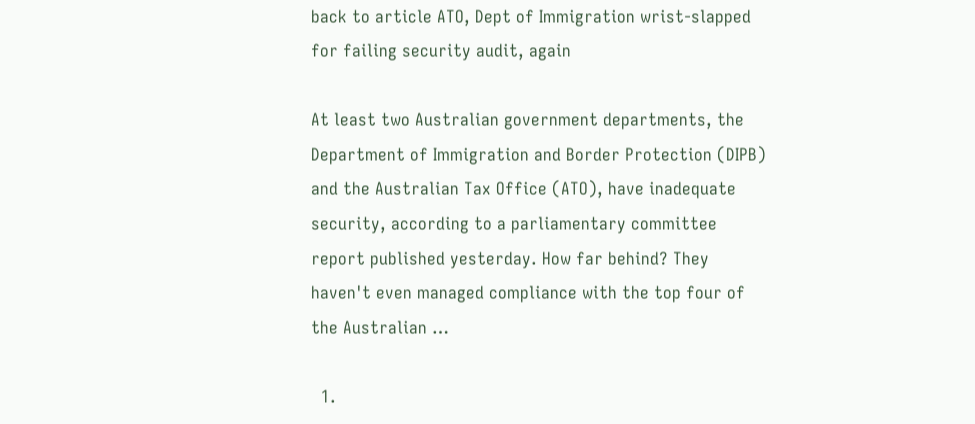back to article ATO, Dept of Immigration wrist-slapped for failing security audit, again

At least two Australian government departments, the Department of Immigration and Border Protection (DIPB) and the Australian Tax Office (ATO), have inadequate security, according to a parliamentary committee report published yesterday. How far behind? They haven't even managed compliance with the top four of the Australian …

  1.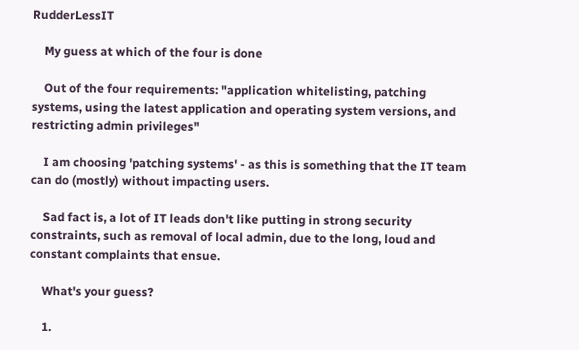RudderLessIT

    My guess at which of the four is done

    Out of the four requirements: "application whitelisting, patching systems, using the latest application and operating system versions, and restricting admin privileges"

    I am choosing 'patching systems' - as this is something that the IT team can do (mostly) without impacting users.

    Sad fact is, a lot of IT leads don't like putting in strong security constraints, such as removal of local admin, due to the long, loud and constant complaints that ensue.

    What's your guess?

    1.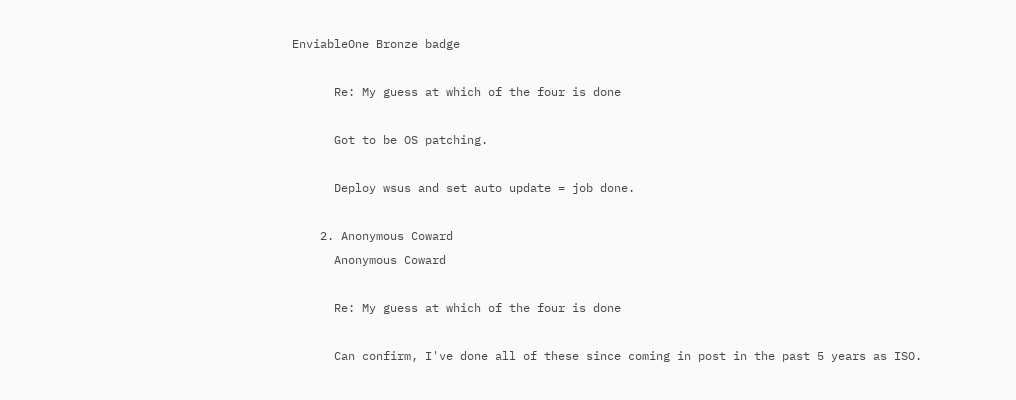EnviableOne Bronze badge

      Re: My guess at which of the four is done

      Got to be OS patching.

      Deploy wsus and set auto update = job done.

    2. Anonymous Coward
      Anonymous Coward

      Re: My guess at which of the four is done

      Can confirm, I've done all of these since coming in post in the past 5 years as ISO.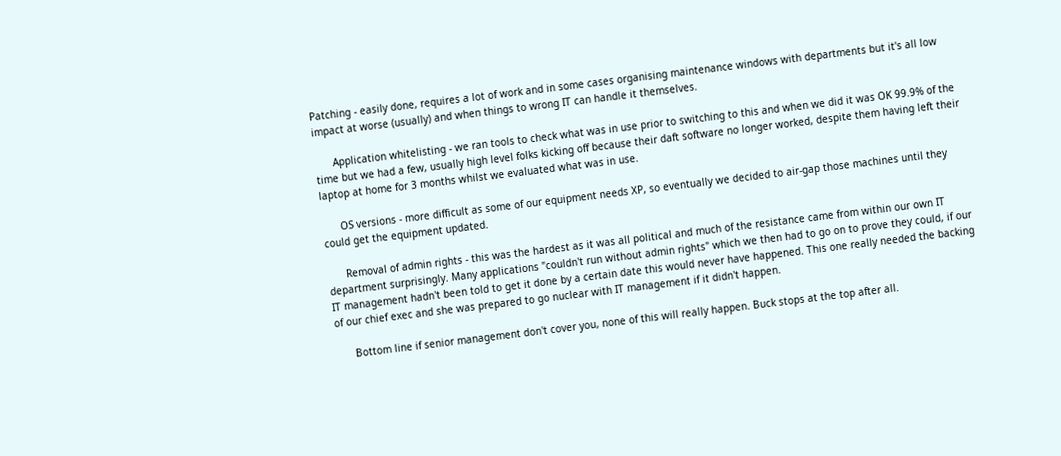Patching - easily done, requires a lot of work and in some cases organising maintenance windows with departments but it's all low impact at worse (usually) and when things to wrong IT can handle it themselves.

      Application whitelisting - we ran tools to check what was in use prior to switching to this and when we did it was OK 99.9% of the time but we had a few, usually high level folks kicking off because their daft software no longer worked, despite them having left their laptop at home for 3 months whilst we evaluated what was in use.

      OS versions - more difficult as some of our equipment needs XP, so eventually we decided to air-gap those machines until they could get the equipment updated.

      Removal of admin rights - this was the hardest as it was all political and much of the resistance came from within our own IT department surprisingly. Many applications "couldn't run without admin rights" which we then had to go on to prove they could, if our IT management hadn't been told to get it done by a certain date this would never have happened. This one really needed the backing of our chief exec and she was prepared to go nuclear with IT management if it didn't happen.

      Bottom line if senior management don't cover you, none of this will really happen. Buck stops at the top after all.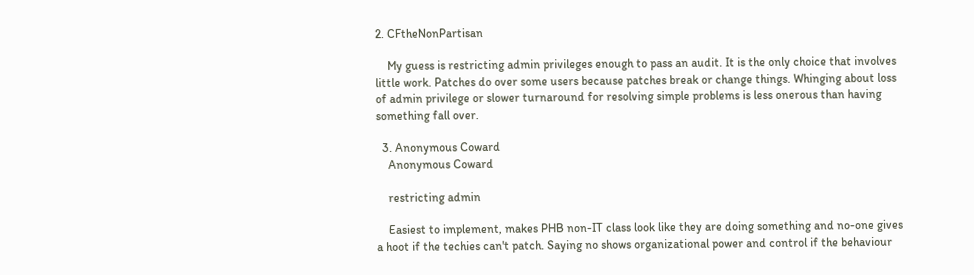2. CFtheNonPartisan

    My guess is restricting admin privileges enough to pass an audit. It is the only choice that involves little work. Patches do over some users because patches break or change things. Whinging about loss of admin privilege or slower turnaround for resolving simple problems is less onerous than having something fall over.

  3. Anonymous Coward
    Anonymous Coward

    restricting admin

    Easiest to implement, makes PHB non-IT class look like they are doing something and no-one gives a hoot if the techies can't patch. Saying no shows organizational power and control if the behaviour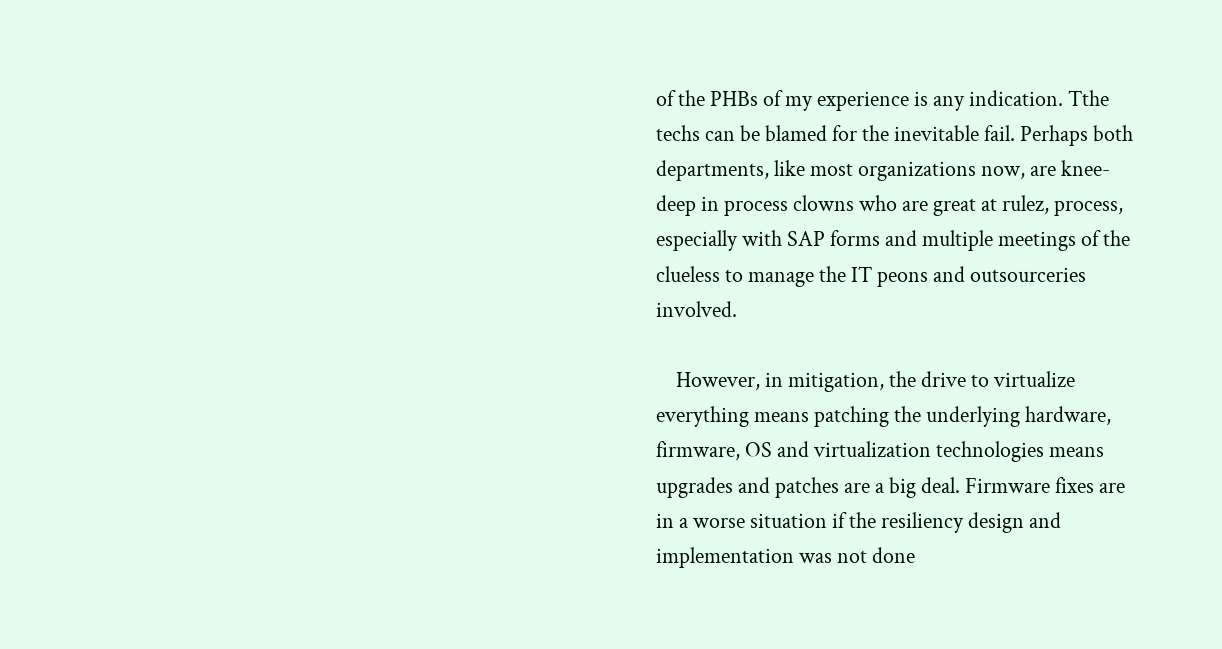of the PHBs of my experience is any indication. Tthe techs can be blamed for the inevitable fail. Perhaps both departments, like most organizations now, are knee-deep in process clowns who are great at rulez, process, especially with SAP forms and multiple meetings of the clueless to manage the IT peons and outsourceries involved.

    However, in mitigation, the drive to virtualize everything means patching the underlying hardware, firmware, OS and virtualization technologies means upgrades and patches are a big deal. Firmware fixes are in a worse situation if the resiliency design and implementation was not done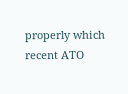properly which recent ATO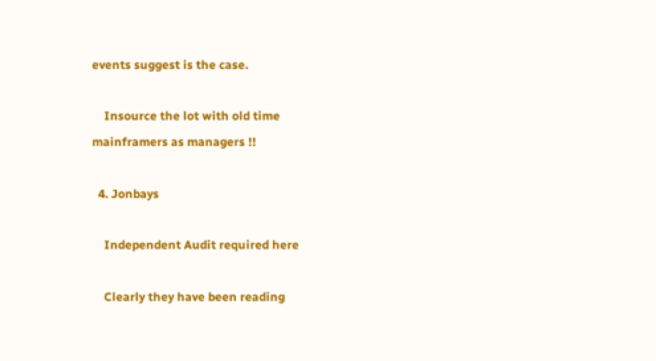events suggest is the case.

    Insource the lot with old time mainframers as managers !!

  4. Jonbays

    Independent Audit required here

    Clearly they have been reading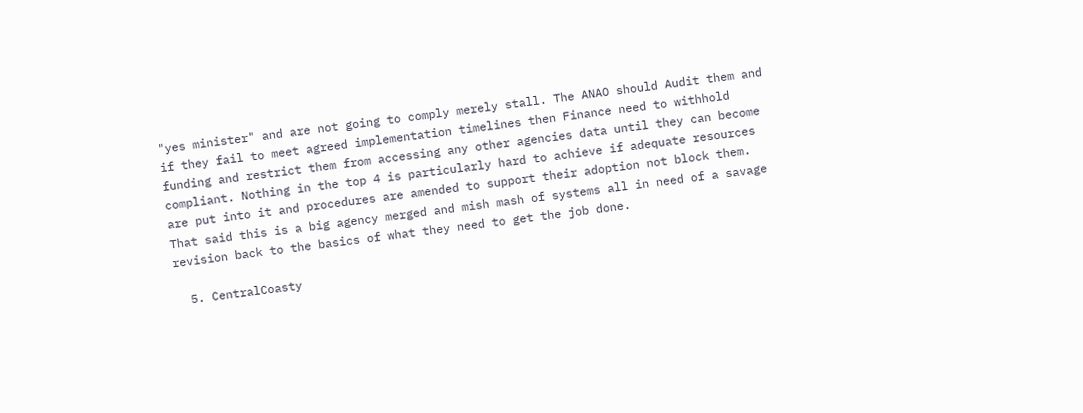"yes minister" and are not going to comply merely stall. The ANAO should Audit them and if they fail to meet agreed implementation timelines then Finance need to withhold funding and restrict them from accessing any other agencies data until they can become compliant. Nothing in the top 4 is particularly hard to achieve if adequate resources are put into it and procedures are amended to support their adoption not block them. That said this is a big agency merged and mish mash of systems all in need of a savage revision back to the basics of what they need to get the job done.

  5. CentralCoasty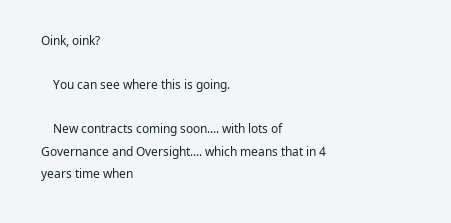Oink, oink?

    You can see where this is going.

    New contracts coming soon.... with lots of Governance and Oversight.... which means that in 4 years time when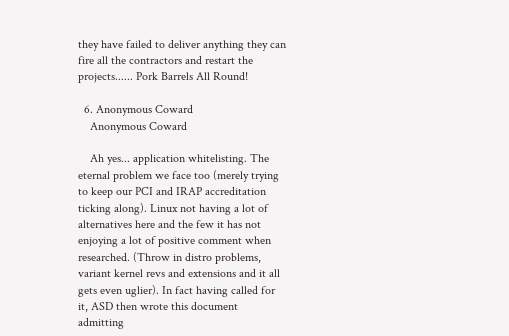they have failed to deliver anything they can fire all the contractors and restart the projects...... Pork Barrels All Round!

  6. Anonymous Coward
    Anonymous Coward

    Ah yes... application whitelisting. The eternal problem we face too (merely trying to keep our PCI and IRAP accreditation ticking along). Linux not having a lot of alternatives here and the few it has not enjoying a lot of positive comment when researched. (Throw in distro problems, variant kernel revs and extensions and it all gets even uglier). In fact having called for it, ASD then wrote this document admitting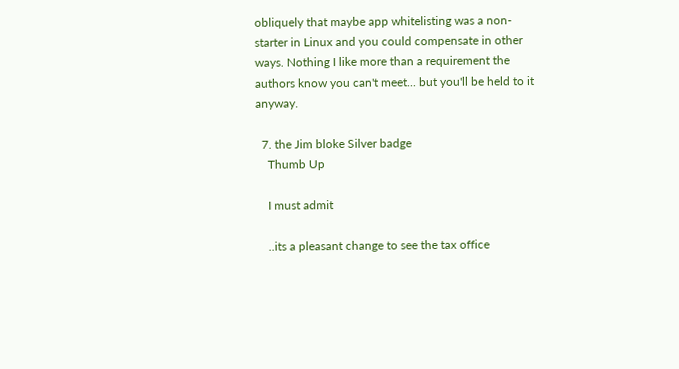obliquely that maybe app whitelisting was a non-starter in Linux and you could compensate in other ways. Nothing I like more than a requirement the authors know you can't meet... but you'll be held to it anyway.

  7. the Jim bloke Silver badge
    Thumb Up

    I must admit

    ..its a pleasant change to see the tax office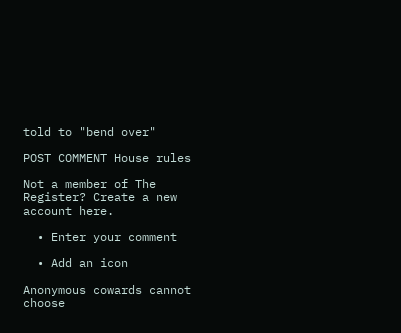told to "bend over"

POST COMMENT House rules

Not a member of The Register? Create a new account here.

  • Enter your comment

  • Add an icon

Anonymous cowards cannot choose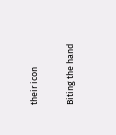their icon

Biting the hand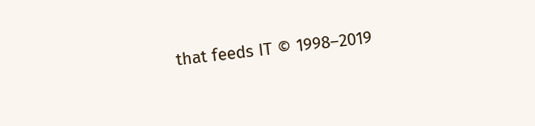that feeds IT © 1998–2019